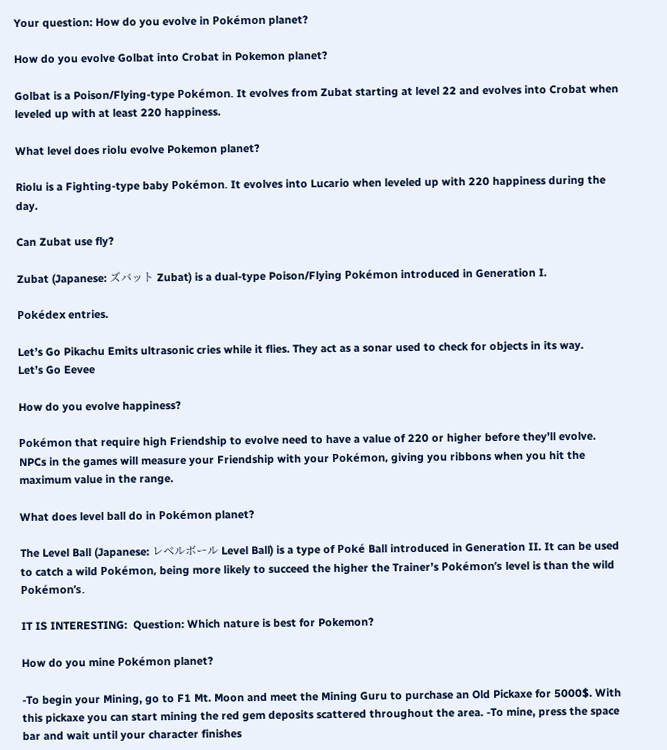Your question: How do you evolve in Pokémon planet?

How do you evolve Golbat into Crobat in Pokemon planet?

Golbat is a Poison/Flying-type Pokémon. It evolves from Zubat starting at level 22 and evolves into Crobat when leveled up with at least 220 happiness.

What level does riolu evolve Pokemon planet?

Riolu is a Fighting-type baby Pokémon. It evolves into Lucario when leveled up with 220 happiness during the day.

Can Zubat use fly?

Zubat (Japanese: ズバット Zubat) is a dual-type Poison/Flying Pokémon introduced in Generation I.

Pokédex entries.

Let’s Go Pikachu Emits ultrasonic cries while it flies. They act as a sonar used to check for objects in its way.
Let’s Go Eevee

How do you evolve happiness?

Pokémon that require high Friendship to evolve need to have a value of 220 or higher before they’ll evolve. NPCs in the games will measure your Friendship with your Pokémon, giving you ribbons when you hit the maximum value in the range.

What does level ball do in Pokémon planet?

The Level Ball (Japanese: レベルボール Level Ball) is a type of Poké Ball introduced in Generation II. It can be used to catch a wild Pokémon, being more likely to succeed the higher the Trainer’s Pokémon’s level is than the wild Pokémon’s.

IT IS INTERESTING:  Question: Which nature is best for Pokemon?

How do you mine Pokémon planet?

-To begin your Mining, go to F1 Mt. Moon and meet the Mining Guru to purchase an Old Pickaxe for 5000$. With this pickaxe you can start mining the red gem deposits scattered throughout the area. -To mine, press the space bar and wait until your character finishes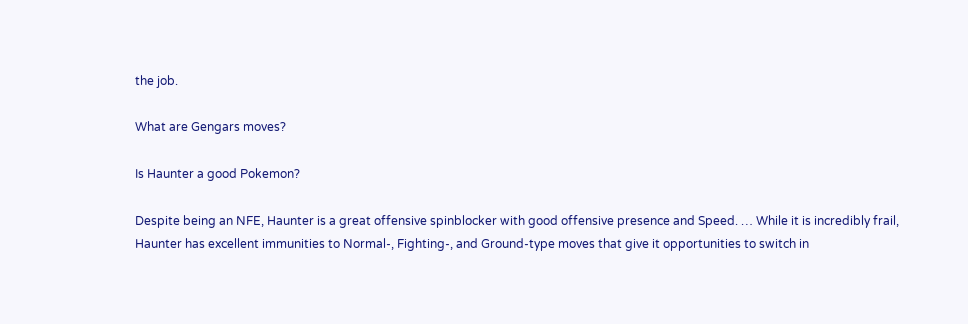the job.

What are Gengars moves?

Is Haunter a good Pokemon?

Despite being an NFE, Haunter is a great offensive spinblocker with good offensive presence and Speed. … While it is incredibly frail, Haunter has excellent immunities to Normal-, Fighting-, and Ground-type moves that give it opportunities to switch in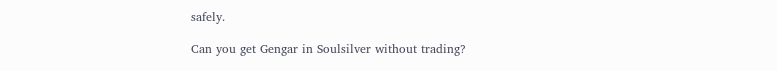safely.

Can you get Gengar in Soulsilver without trading?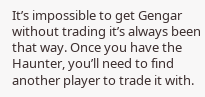It’s impossible to get Gengar without trading it’s always been that way. Once you have the Haunter, you’ll need to find another player to trade it with.